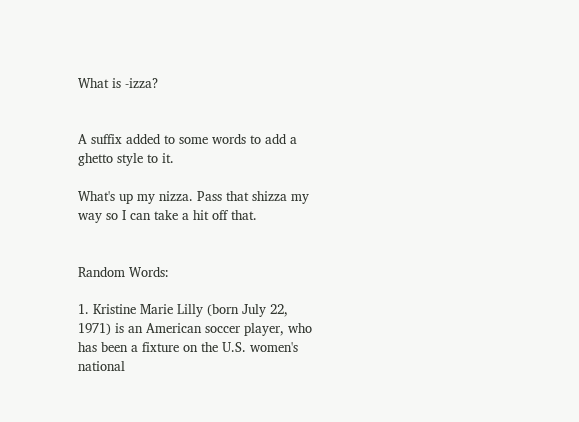What is -izza?


A suffix added to some words to add a ghetto style to it.

What's up my nizza. Pass that shizza my way so I can take a hit off that.


Random Words:

1. Kristine Marie Lilly (born July 22, 1971) is an American soccer player, who has been a fixture on the U.S. women's national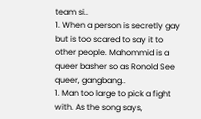team si..
1. When a person is secretly gay but is too scared to say it to other people. Mahommid is a queer basher so as Ronold See queer, gangbang..
1. Man too large to pick a fight with. As the song says,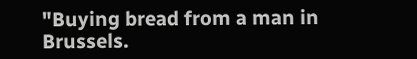"Buying bread from a man in Brussels.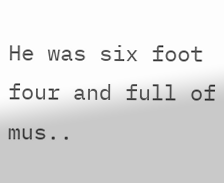He was six foot four and full of mus..